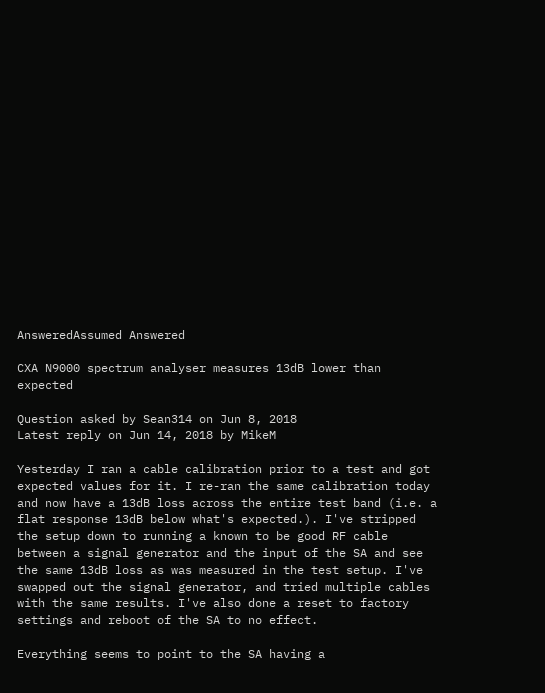AnsweredAssumed Answered

CXA N9000 spectrum analyser measures 13dB lower than expected

Question asked by Sean314 on Jun 8, 2018
Latest reply on Jun 14, 2018 by MikeM

Yesterday I ran a cable calibration prior to a test and got expected values for it. I re-ran the same calibration today and now have a 13dB loss across the entire test band (i.e. a flat response 13dB below what's expected.). I've stripped the setup down to running a known to be good RF cable between a signal generator and the input of the SA and see the same 13dB loss as was measured in the test setup. I've swapped out the signal generator, and tried multiple cables with the same results. I've also done a reset to factory settings and reboot of the SA to no effect.

Everything seems to point to the SA having a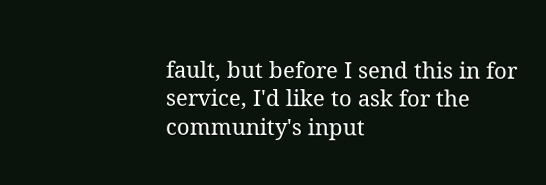fault, but before I send this in for service, I'd like to ask for the community's input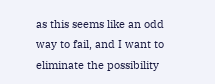as this seems like an odd way to fail, and I want to eliminate the possibility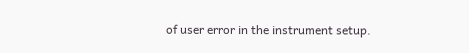of user error in the instrument setup.